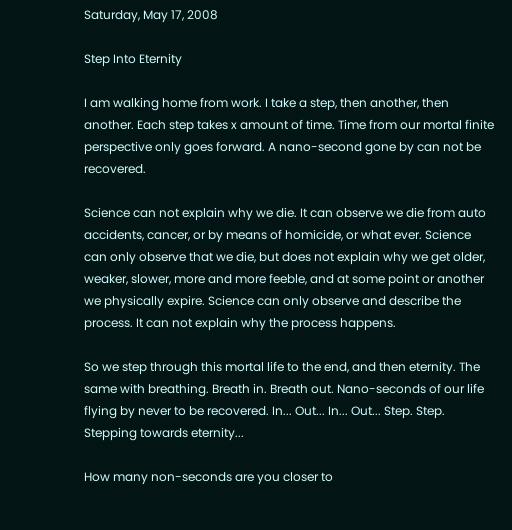Saturday, May 17, 2008

Step Into Eternity

I am walking home from work. I take a step, then another, then another. Each step takes x amount of time. Time from our mortal finite perspective only goes forward. A nano-second gone by can not be recovered.

Science can not explain why we die. It can observe we die from auto accidents, cancer, or by means of homicide, or what ever. Science can only observe that we die, but does not explain why we get older, weaker, slower, more and more feeble, and at some point or another we physically expire. Science can only observe and describe the process. It can not explain why the process happens.

So we step through this mortal life to the end, and then eternity. The same with breathing. Breath in. Breath out. Nano-seconds of our life flying by never to be recovered. In... Out... In... Out... Step. Step. Stepping towards eternity...

How many non-seconds are you closer to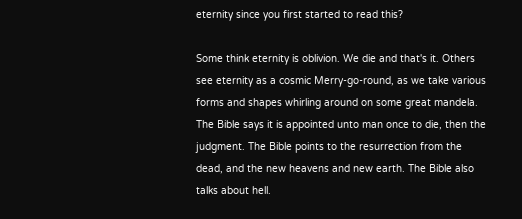eternity since you first started to read this?

Some think eternity is oblivion. We die and that's it. Others see eternity as a cosmic Merry-go-round, as we take various forms and shapes whirling around on some great mandela. The Bible says it is appointed unto man once to die, then the judgment. The Bible points to the resurrection from the dead, and the new heavens and new earth. The Bible also talks about hell.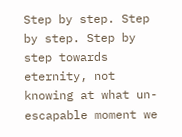Step by step. Step by step. Step by step towards eternity, not knowing at what un-escapable moment we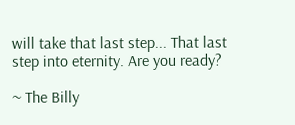will take that last step... That last step into eternity. Are you ready?

~ The Billy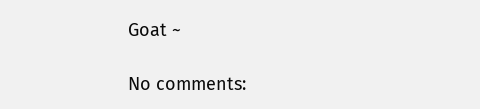Goat ~

No comments: